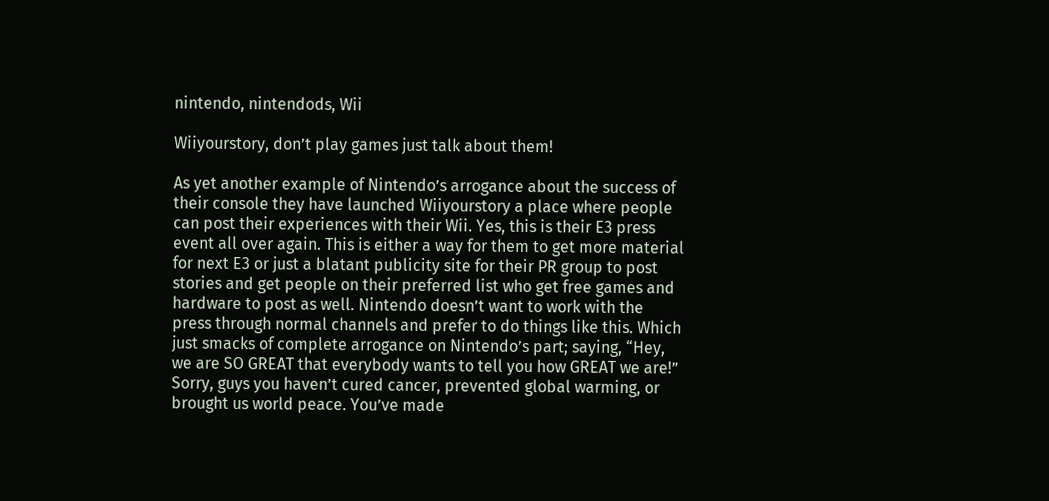nintendo, nintendods, Wii

Wiiyourstory, don’t play games just talk about them!

As yet another example of Nintendo’s arrogance about the success of their console they have launched Wiiyourstory a place where people can post their experiences with their Wii. Yes, this is their E3 press event all over again. This is either a way for them to get more material for next E3 or just a blatant publicity site for their PR group to post stories and get people on their preferred list who get free games and hardware to post as well. Nintendo doesn’t want to work with the press through normal channels and prefer to do things like this. Which just smacks of complete arrogance on Nintendo’s part; saying, “Hey, we are SO GREAT that everybody wants to tell you how GREAT we are!”
Sorry, guys you haven’t cured cancer, prevented global warming, or brought us world peace. You’ve made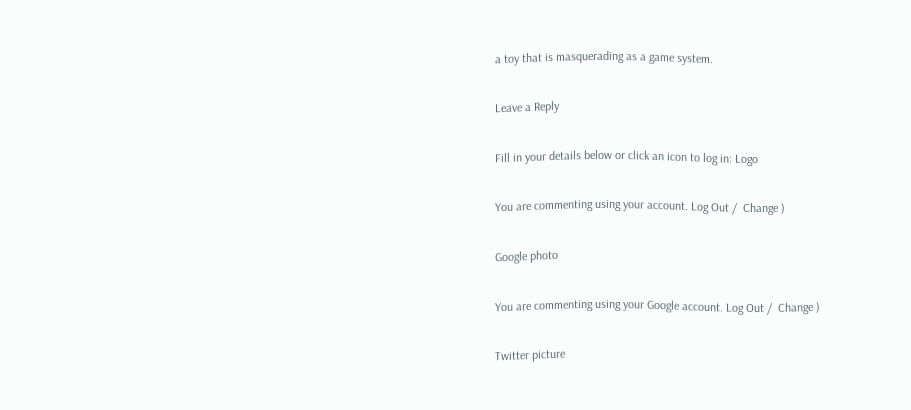a toy that is masquerading as a game system.

Leave a Reply

Fill in your details below or click an icon to log in: Logo

You are commenting using your account. Log Out /  Change )

Google photo

You are commenting using your Google account. Log Out /  Change )

Twitter picture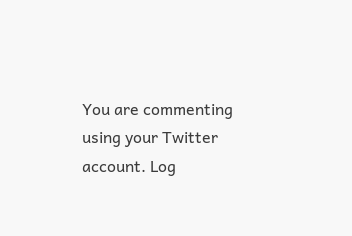You are commenting using your Twitter account. Log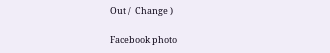Out /  Change )

Facebook photo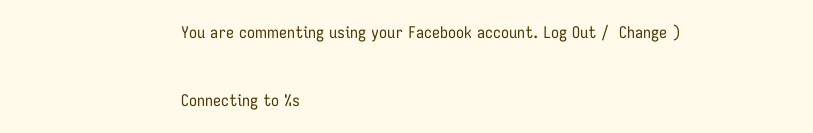You are commenting using your Facebook account. Log Out /  Change )

Connecting to %s